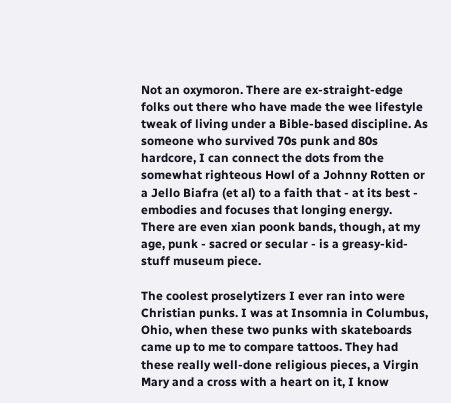Not an oxymoron. There are ex-straight-edge folks out there who have made the wee lifestyle tweak of living under a Bible-based discipline. As someone who survived 70s punk and 80s hardcore, I can connect the dots from the somewhat righteous Howl of a Johnny Rotten or a Jello Biafra (et al) to a faith that - at its best - embodies and focuses that longing energy. There are even xian poonk bands, though, at my age, punk - sacred or secular - is a greasy-kid-stuff museum piece.

The coolest proselytizers I ever ran into were Christian punks. I was at Insomnia in Columbus, Ohio, when these two punks with skateboards came up to me to compare tattoos. They had these really well-done religious pieces, a Virgin Mary and a cross with a heart on it, I know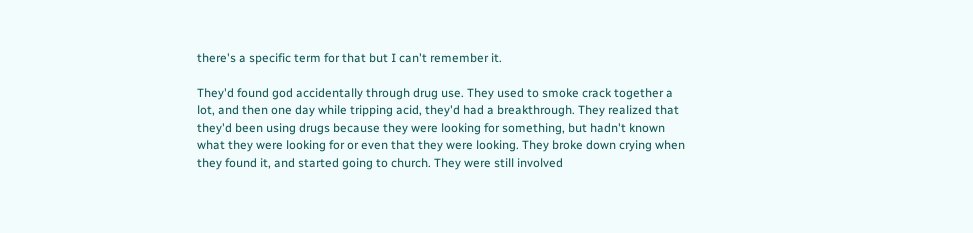there's a specific term for that but I can't remember it.

They'd found god accidentally through drug use. They used to smoke crack together a lot, and then one day while tripping acid, they'd had a breakthrough. They realized that they'd been using drugs because they were looking for something, but hadn't known what they were looking for or even that they were looking. They broke down crying when they found it, and started going to church. They were still involved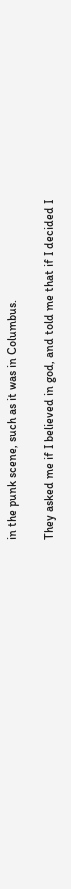in the punk scene, such as it was in Columbus.

They asked me if I believed in god, and told me that if I decided I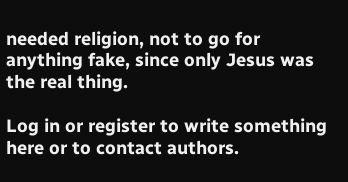needed religion, not to go for anything fake, since only Jesus was the real thing.

Log in or register to write something here or to contact authors.